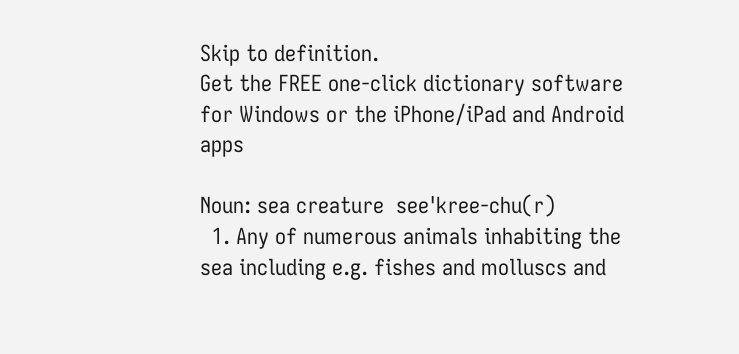Skip to definition.
Get the FREE one-click dictionary software for Windows or the iPhone/iPad and Android apps

Noun: sea creature  see'kree-chu(r)
  1. Any of numerous animals inhabiting the sea including e.g. fishes and molluscs and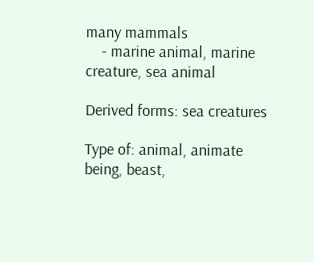many mammals
    - marine animal, marine creature, sea animal

Derived forms: sea creatures

Type of: animal, animate being, beast,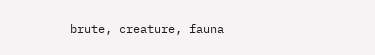brute, creature, fauna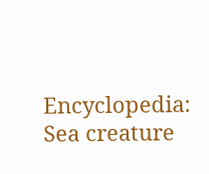Encyclopedia: Sea creature